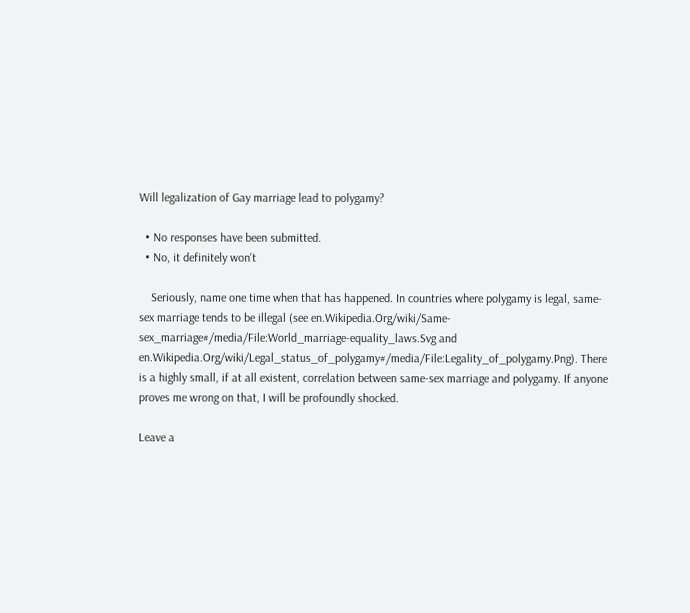Will legalization of Gay marriage lead to polygamy?

  • No responses have been submitted.
  • No, it definitely won't

    Seriously, name one time when that has happened. In countries where polygamy is legal, same-sex marriage tends to be illegal (see en.Wikipedia.Org/wiki/Same-sex_marriage#/media/File:World_marriage-equality_laws.Svg and en.Wikipedia.Org/wiki/Legal_status_of_polygamy#/media/File:Legality_of_polygamy.Png). There is a highly small, if at all existent, correlation between same-sex marriage and polygamy. If anyone proves me wrong on that, I will be profoundly shocked.

Leave a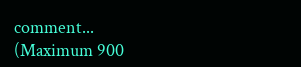comment...
(Maximum 900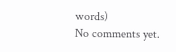words)
No comments yet.